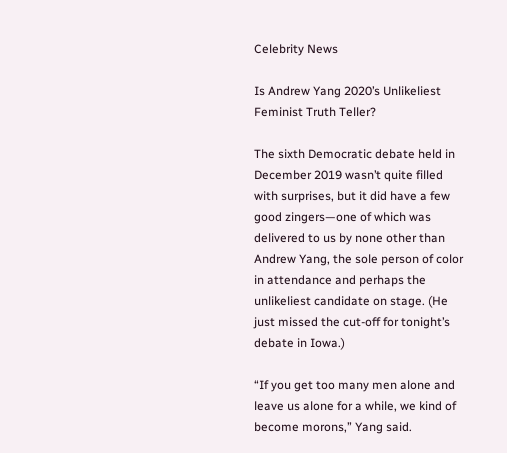Celebrity News

Is Andrew Yang 2020’s Unlikeliest Feminist Truth Teller?

The sixth Democratic debate held in December 2019 wasn’t quite filled with surprises, but it did have a few good zingers—one of which was delivered to us by none other than Andrew Yang, the sole person of color in attendance and perhaps the unlikeliest candidate on stage. (He just missed the cut-off for tonight’s debate in Iowa.)

“If you get too many men alone and leave us alone for a while, we kind of become morons,” Yang said.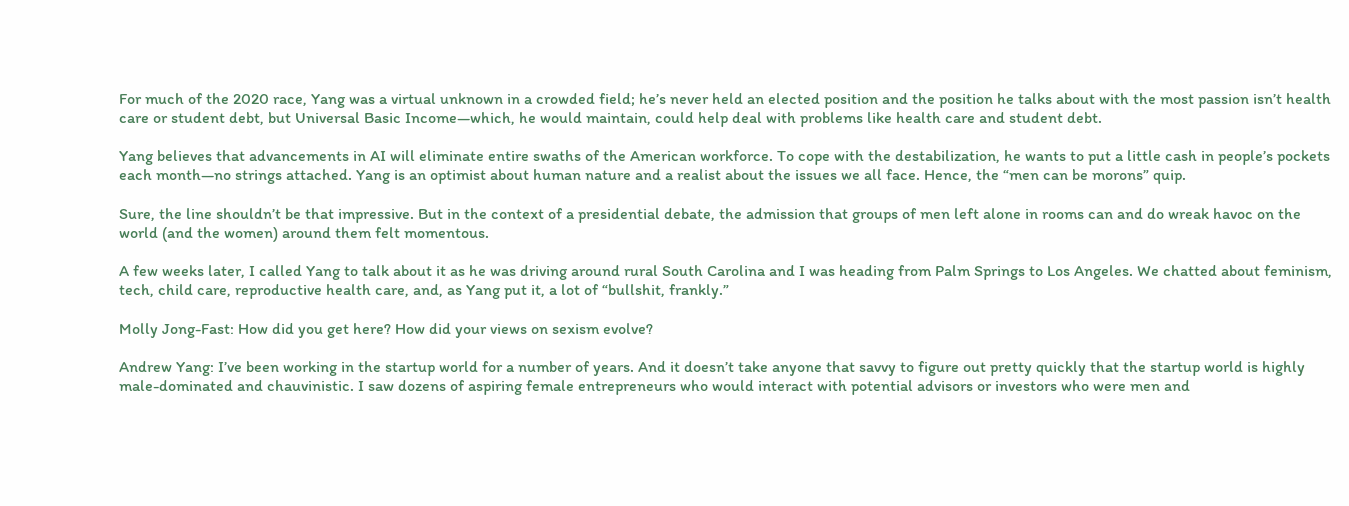For much of the 2020 race, Yang was a virtual unknown in a crowded field; he’s never held an elected position and the position he talks about with the most passion isn’t health care or student debt, but Universal Basic Income—which, he would maintain, could help deal with problems like health care and student debt.

Yang believes that advancements in AI will eliminate entire swaths of the American workforce. To cope with the destabilization, he wants to put a little cash in people’s pockets each month—no strings attached. Yang is an optimist about human nature and a realist about the issues we all face. Hence, the “men can be morons” quip.

Sure, the line shouldn’t be that impressive. But in the context of a presidential debate, the admission that groups of men left alone in rooms can and do wreak havoc on the world (and the women) around them felt momentous.

A few weeks later, I called Yang to talk about it as he was driving around rural South Carolina and I was heading from Palm Springs to Los Angeles. We chatted about feminism, tech, child care, reproductive health care, and, as Yang put it, a lot of “bullshit, frankly.”

Molly Jong-Fast: How did you get here? How did your views on sexism evolve?

Andrew Yang: I’ve been working in the startup world for a number of years. And it doesn’t take anyone that savvy to figure out pretty quickly that the startup world is highly male-dominated and chauvinistic. I saw dozens of aspiring female entrepreneurs who would interact with potential advisors or investors who were men and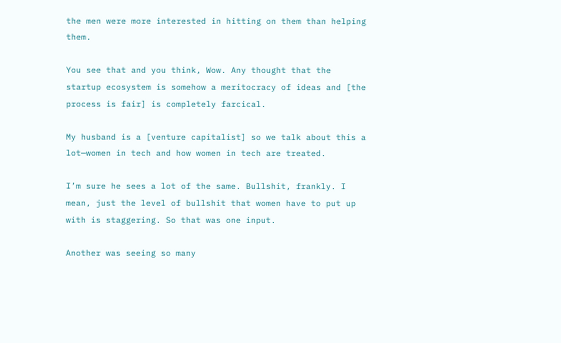the men were more interested in hitting on them than helping them.

You see that and you think, Wow. Any thought that the startup ecosystem is somehow a meritocracy of ideas and [the process is fair] is completely farcical.

My husband is a [venture capitalist] so we talk about this a lot—women in tech and how women in tech are treated.

I’m sure he sees a lot of the same. Bullshit, frankly. I mean, just the level of bullshit that women have to put up with is staggering. So that was one input.

Another was seeing so many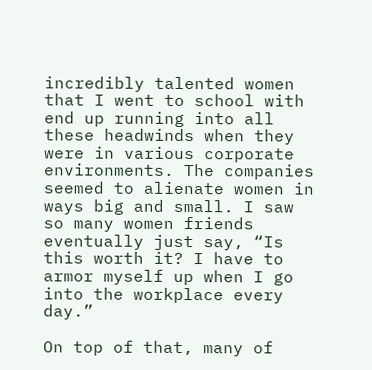incredibly talented women that I went to school with end up running into all these headwinds when they were in various corporate environments. The companies seemed to alienate women in ways big and small. I saw so many women friends eventually just say, “Is this worth it? I have to armor myself up when I go into the workplace every day.”

On top of that, many of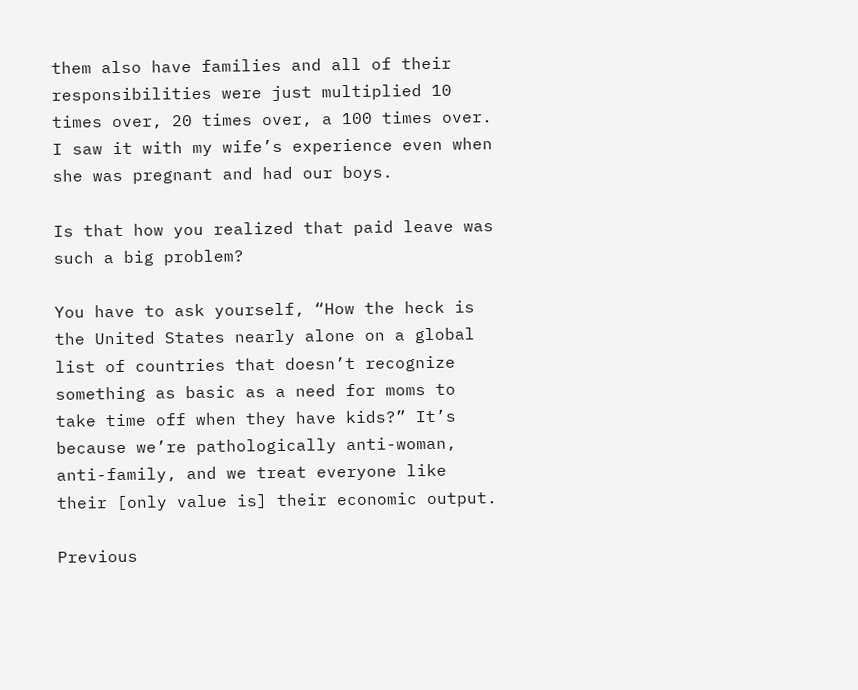them also have families and all of their responsibilities were just multiplied 10 times over, 20 times over, a 100 times over. I saw it with my wife’s experience even when she was pregnant and had our boys.

Is that how you realized that paid leave was such a big problem?

You have to ask yourself, “How the heck is the United States nearly alone on a global list of countries that doesn’t recognize something as basic as a need for moms to take time off when they have kids?” It’s because we’re pathologically anti-woman, anti-family, and we treat everyone like their [only value is] their economic output.

Previous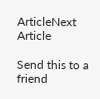ArticleNext Article

Send this to a friend